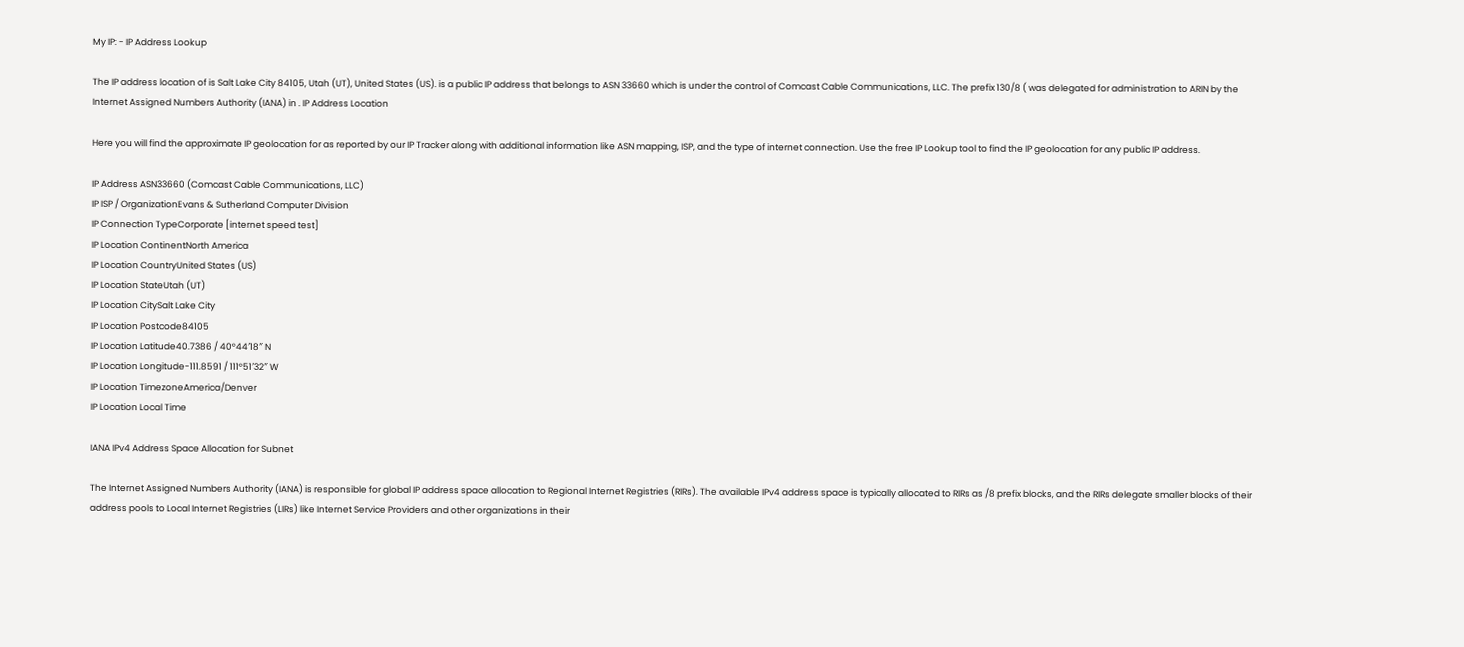My IP: - IP Address Lookup

The IP address location of is Salt Lake City 84105, Utah (UT), United States (US). is a public IP address that belongs to ASN 33660 which is under the control of Comcast Cable Communications, LLC. The prefix 130/8 ( was delegated for administration to ARIN by the Internet Assigned Numbers Authority (IANA) in . IP Address Location

Here you will find the approximate IP geolocation for as reported by our IP Tracker along with additional information like ASN mapping, ISP, and the type of internet connection. Use the free IP Lookup tool to find the IP geolocation for any public IP address.

IP Address ASN33660 (Comcast Cable Communications, LLC)
IP ISP / OrganizationEvans & Sutherland Computer Division
IP Connection TypeCorporate [internet speed test]
IP Location ContinentNorth America
IP Location CountryUnited States (US)
IP Location StateUtah (UT)
IP Location CitySalt Lake City
IP Location Postcode84105
IP Location Latitude40.7386 / 40°44′18″ N
IP Location Longitude-111.8591 / 111°51′32″ W
IP Location TimezoneAmerica/Denver
IP Location Local Time

IANA IPv4 Address Space Allocation for Subnet

The Internet Assigned Numbers Authority (IANA) is responsible for global IP address space allocation to Regional Internet Registries (RIRs). The available IPv4 address space is typically allocated to RIRs as /8 prefix blocks, and the RIRs delegate smaller blocks of their address pools to Local Internet Registries (LIRs) like Internet Service Providers and other organizations in their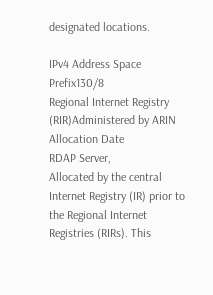designated locations.

IPv4 Address Space Prefix130/8
Regional Internet Registry (RIR)Administered by ARIN
Allocation Date
RDAP Server,
Allocated by the central Internet Registry (IR) prior to the Regional Internet Registries (RIRs). This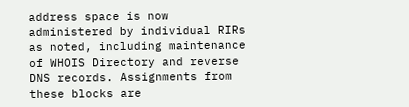address space is now administered by individual RIRs as noted, including maintenance of WHOIS Directory and reverse DNS records. Assignments from these blocks are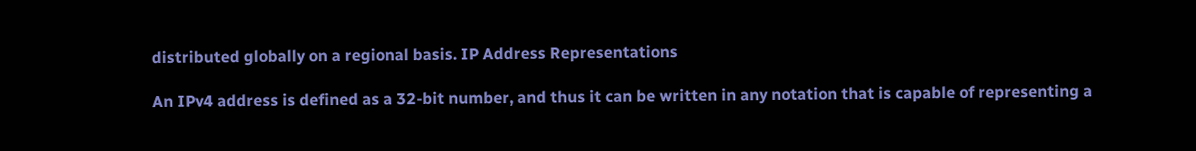distributed globally on a regional basis. IP Address Representations

An IPv4 address is defined as a 32-bit number, and thus it can be written in any notation that is capable of representing a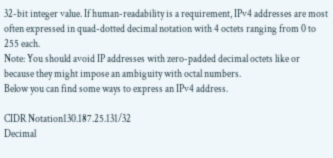32-bit integer value. If human-readability is a requirement, IPv4 addresses are most often expressed in quad-dotted decimal notation with 4 octets ranging from 0 to 255 each.
Note: You should avoid IP addresses with zero-padded decimal octets like or because they might impose an ambiguity with octal numbers.
Below you can find some ways to express an IPv4 address.

CIDR Notation130.187.25.131/32
Decimal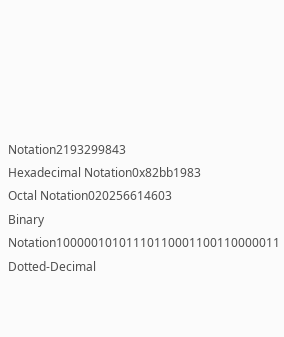Notation2193299843
Hexadecimal Notation0x82bb1983
Octal Notation020256614603
Binary Notation10000010101110110001100110000011
Dotted-Decimal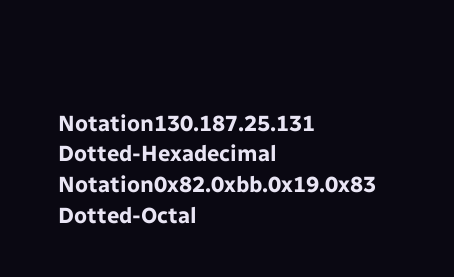Notation130.187.25.131
Dotted-Hexadecimal Notation0x82.0xbb.0x19.0x83
Dotted-Octal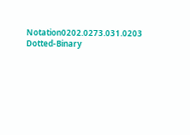Notation0202.0273.031.0203
Dotted-Binary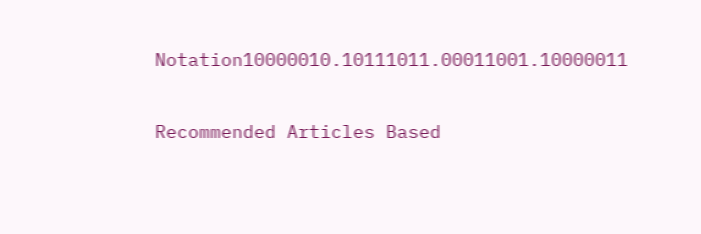Notation10000010.10111011.00011001.10000011

Recommended Articles Based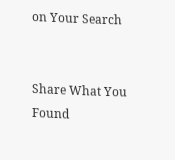on Your Search


Share What You Found